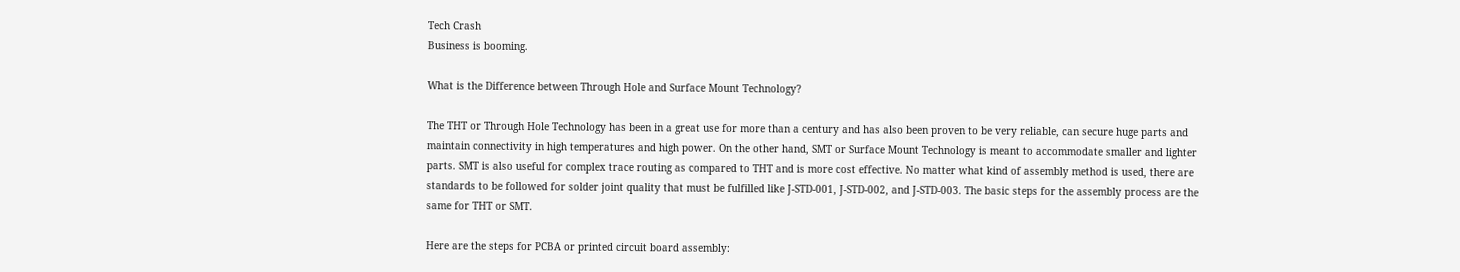Tech Crash
Business is booming.

What is the Difference between Through Hole and Surface Mount Technology?

The THT or Through Hole Technology has been in a great use for more than a century and has also been proven to be very reliable, can secure huge parts and maintain connectivity in high temperatures and high power. On the other hand, SMT or Surface Mount Technology is meant to accommodate smaller and lighter parts. SMT is also useful for complex trace routing as compared to THT and is more cost effective. No matter what kind of assembly method is used, there are standards to be followed for solder joint quality that must be fulfilled like J-STD-001, J-STD-002, and J-STD-003. The basic steps for the assembly process are the same for THT or SMT.

Here are the steps for PCBA or printed circuit board assembly: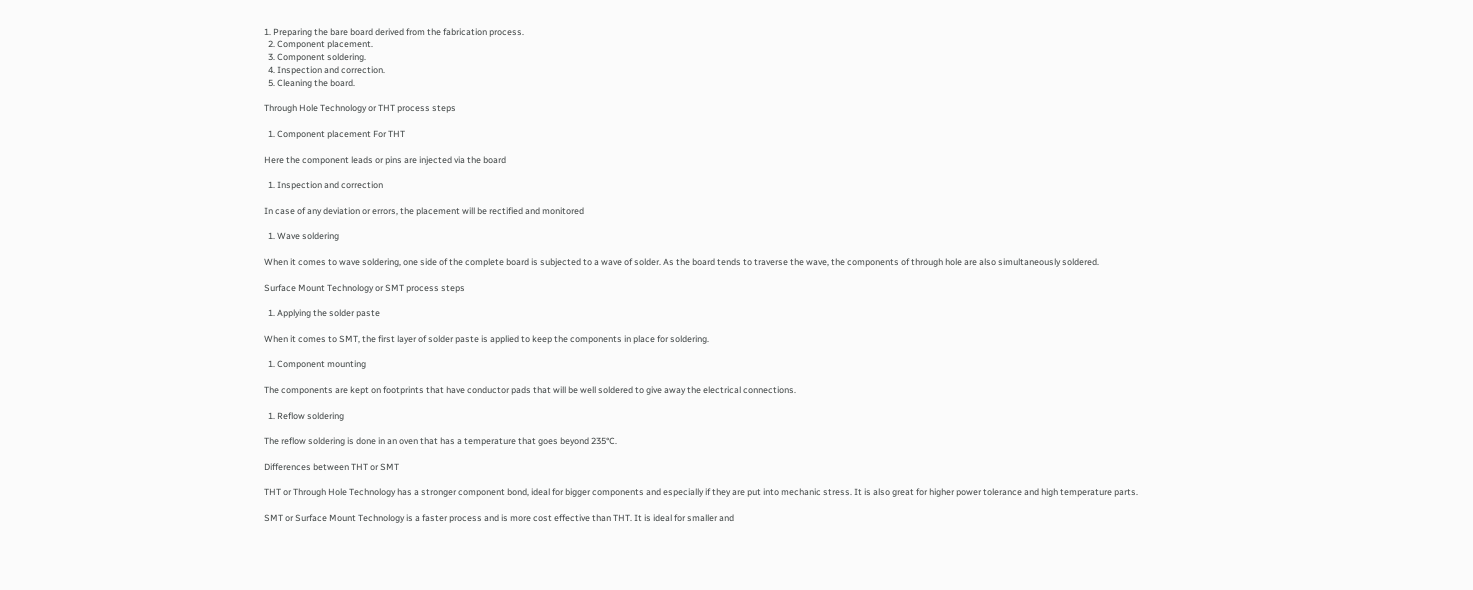1. Preparing the bare board derived from the fabrication process.
  2. Component placement.
  3. Component soldering.
  4. Inspection and correction.
  5. Cleaning the board.

Through Hole Technology or THT process steps

  1. Component placement For THT

Here the component leads or pins are injected via the board

  1. Inspection and correction

In case of any deviation or errors, the placement will be rectified and monitored

  1. Wave soldering

When it comes to wave soldering, one side of the complete board is subjected to a wave of solder. As the board tends to traverse the wave, the components of through hole are also simultaneously soldered.

Surface Mount Technology or SMT process steps

  1. Applying the solder paste

When it comes to SMT, the first layer of solder paste is applied to keep the components in place for soldering.

  1. Component mounting

The components are kept on footprints that have conductor pads that will be well soldered to give away the electrical connections.

  1. Reflow soldering

The reflow soldering is done in an oven that has a temperature that goes beyond 235°C.

Differences between THT or SMT

THT or Through Hole Technology has a stronger component bond, ideal for bigger components and especially if they are put into mechanic stress. It is also great for higher power tolerance and high temperature parts.

SMT or Surface Mount Technology is a faster process and is more cost effective than THT. It is ideal for smaller and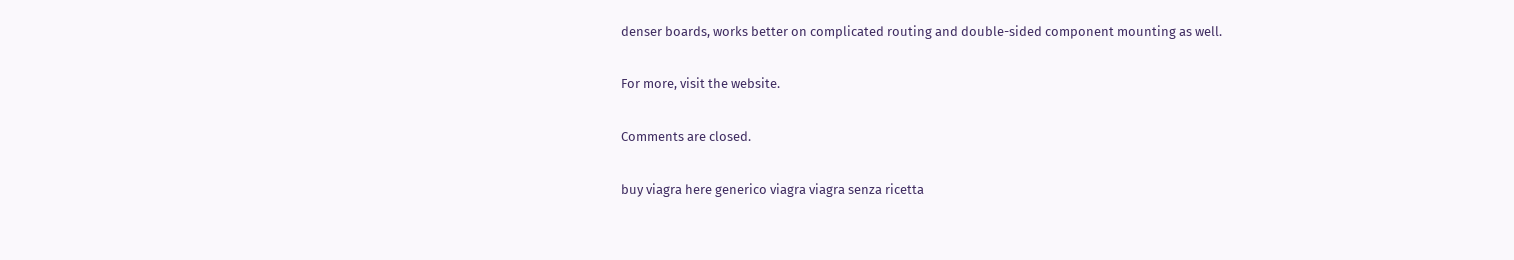denser boards, works better on complicated routing and double-sided component mounting as well.

For more, visit the website.

Comments are closed.

buy viagra here generico viagra viagra senza ricetta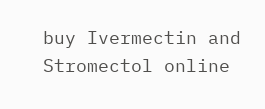buy Ivermectin and Stromectol online